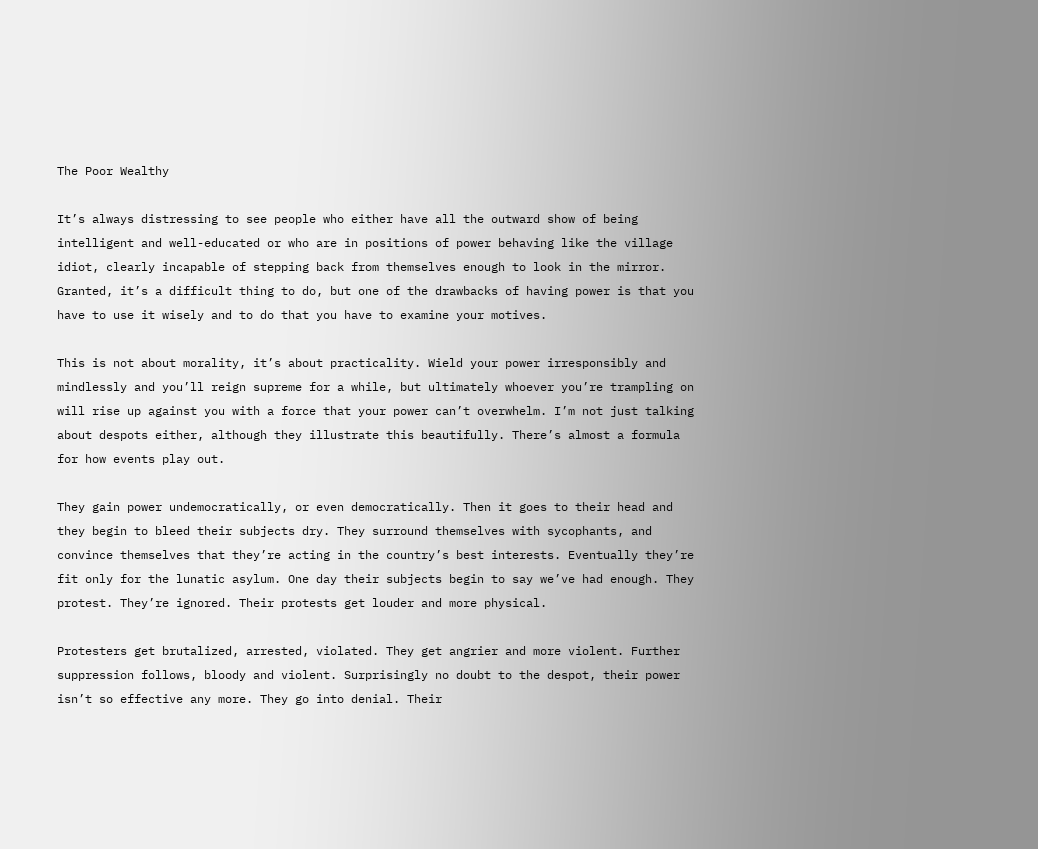The Poor Wealthy

It’s always distressing to see people who either have all the outward show of being intelligent and well-educated or who are in positions of power behaving like the village idiot, clearly incapable of stepping back from themselves enough to look in the mirror. Granted, it’s a difficult thing to do, but one of the drawbacks of having power is that you have to use it wisely and to do that you have to examine your motives.

This is not about morality, it’s about practicality. Wield your power irresponsibly and mindlessly and you’ll reign supreme for a while, but ultimately whoever you’re trampling on will rise up against you with a force that your power can’t overwhelm. I’m not just talking about despots either, although they illustrate this beautifully. There’s almost a formula for how events play out.

They gain power undemocratically, or even democratically. Then it goes to their head and they begin to bleed their subjects dry. They surround themselves with sycophants, and convince themselves that they’re acting in the country’s best interests. Eventually they’re fit only for the lunatic asylum. One day their subjects begin to say we’ve had enough. They protest. They’re ignored. Their protests get louder and more physical.

Protesters get brutalized, arrested, violated. They get angrier and more violent. Further suppression follows, bloody and violent. Surprisingly no doubt to the despot, their power isn’t so effective any more. They go into denial. Their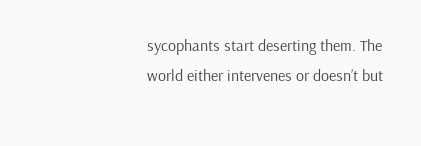sycophants start deserting them. The world either intervenes or doesn’t but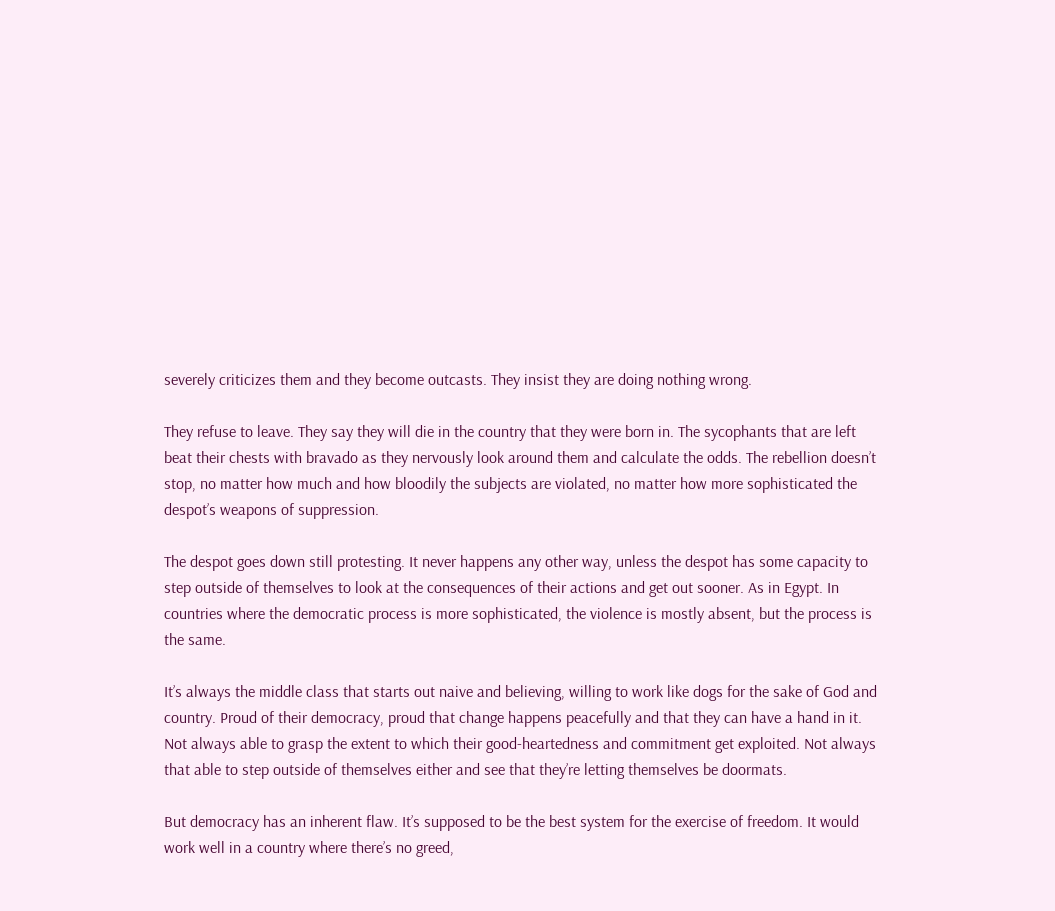severely criticizes them and they become outcasts. They insist they are doing nothing wrong.

They refuse to leave. They say they will die in the country that they were born in. The sycophants that are left beat their chests with bravado as they nervously look around them and calculate the odds. The rebellion doesn’t stop, no matter how much and how bloodily the subjects are violated, no matter how more sophisticated the despot’s weapons of suppression.

The despot goes down still protesting. It never happens any other way, unless the despot has some capacity to step outside of themselves to look at the consequences of their actions and get out sooner. As in Egypt. In countries where the democratic process is more sophisticated, the violence is mostly absent, but the process is the same.

It’s always the middle class that starts out naive and believing, willing to work like dogs for the sake of God and country. Proud of their democracy, proud that change happens peacefully and that they can have a hand in it. Not always able to grasp the extent to which their good-heartedness and commitment get exploited. Not always that able to step outside of themselves either and see that they’re letting themselves be doormats.

But democracy has an inherent flaw. It’s supposed to be the best system for the exercise of freedom. It would work well in a country where there’s no greed,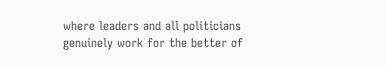where leaders and all politicians genuinely work for the better of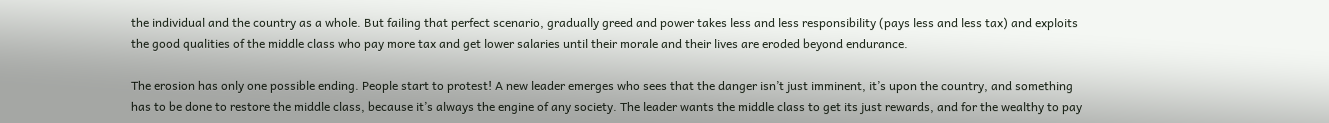the individual and the country as a whole. But failing that perfect scenario, gradually greed and power takes less and less responsibility (pays less and less tax) and exploits the good qualities of the middle class who pay more tax and get lower salaries until their morale and their lives are eroded beyond endurance.

The erosion has only one possible ending. People start to protest! A new leader emerges who sees that the danger isn’t just imminent, it’s upon the country, and something has to be done to restore the middle class, because it’s always the engine of any society. The leader wants the middle class to get its just rewards, and for the wealthy to pay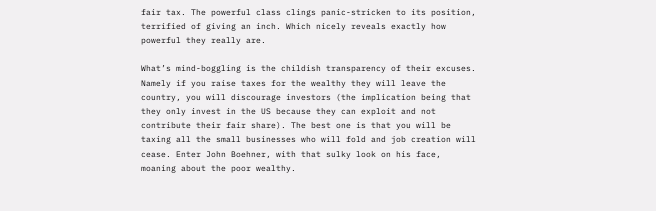fair tax. The powerful class clings panic-stricken to its position, terrified of giving an inch. Which nicely reveals exactly how powerful they really are.

What’s mind-boggling is the childish transparency of their excuses. Namely if you raise taxes for the wealthy they will leave the country, you will discourage investors (the implication being that they only invest in the US because they can exploit and not contribute their fair share). The best one is that you will be taxing all the small businesses who will fold and job creation will cease. Enter John Boehner, with that sulky look on his face, moaning about the poor wealthy.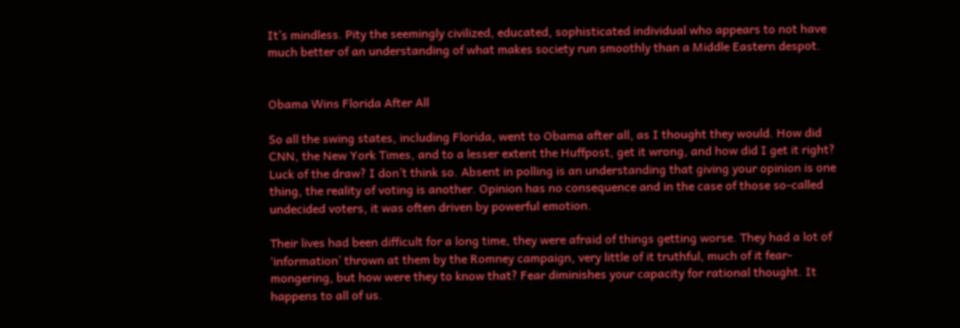It’s mindless. Pity the seemingly civilized, educated, sophisticated individual who appears to not have much better of an understanding of what makes society run smoothly than a Middle Eastern despot.


Obama Wins Florida After All

So all the swing states, including Florida, went to Obama after all, as I thought they would. How did CNN, the New York Times, and to a lesser extent the Huffpost, get it wrong, and how did I get it right? Luck of the draw? I don’t think so. Absent in polling is an understanding that giving your opinion is one thing, the reality of voting is another. Opinion has no consequence and in the case of those so-called undecided voters, it was often driven by powerful emotion.

Their lives had been difficult for a long time, they were afraid of things getting worse. They had a lot of ‘information’ thrown at them by the Romney campaign, very little of it truthful, much of it fear-mongering, but how were they to know that? Fear diminishes your capacity for rational thought. It happens to all of us.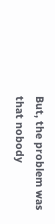But, the problem was that nobody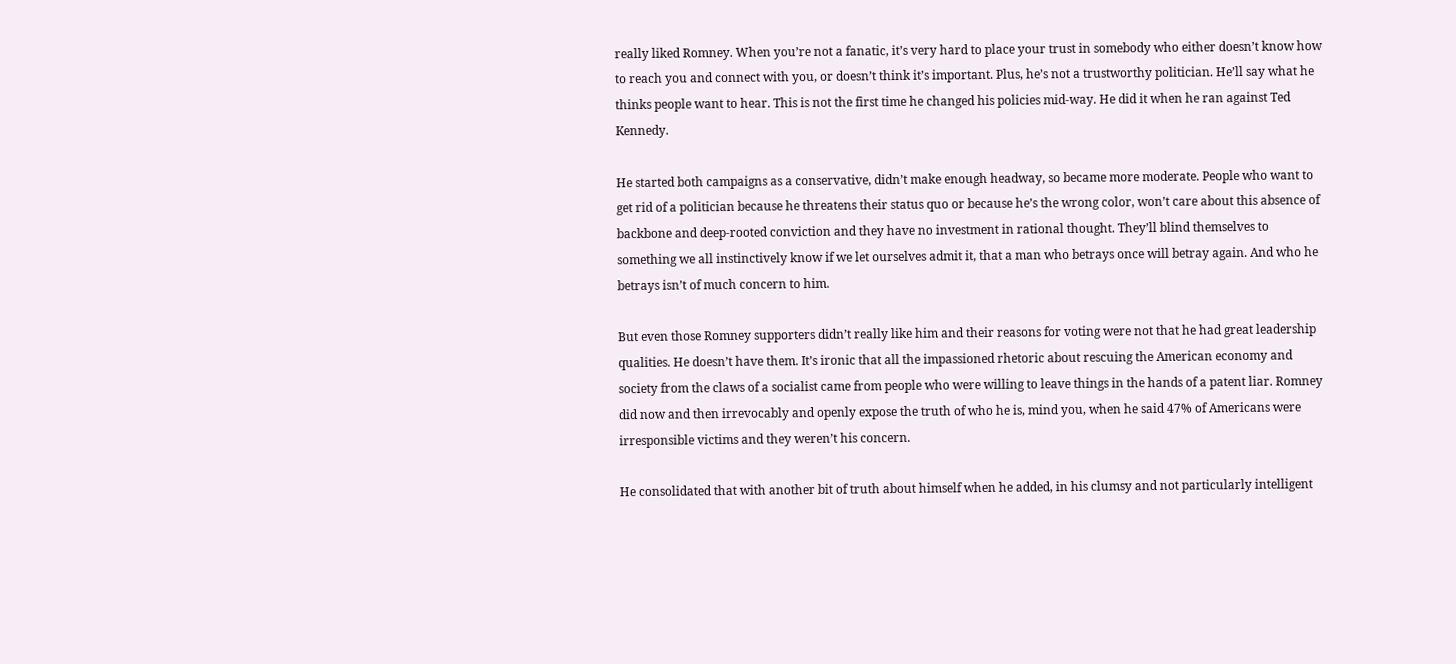really liked Romney. When you’re not a fanatic, it’s very hard to place your trust in somebody who either doesn’t know how to reach you and connect with you, or doesn’t think it’s important. Plus, he’s not a trustworthy politician. He’ll say what he thinks people want to hear. This is not the first time he changed his policies mid-way. He did it when he ran against Ted Kennedy.

He started both campaigns as a conservative, didn’t make enough headway, so became more moderate. People who want to get rid of a politician because he threatens their status quo or because he’s the wrong color, won’t care about this absence of backbone and deep-rooted conviction and they have no investment in rational thought. They’ll blind themselves to something we all instinctively know if we let ourselves admit it, that a man who betrays once will betray again. And who he betrays isn’t of much concern to him.

But even those Romney supporters didn’t really like him and their reasons for voting were not that he had great leadership qualities. He doesn’t have them. It’s ironic that all the impassioned rhetoric about rescuing the American economy and society from the claws of a socialist came from people who were willing to leave things in the hands of a patent liar. Romney did now and then irrevocably and openly expose the truth of who he is, mind you, when he said 47% of Americans were irresponsible victims and they weren’t his concern.

He consolidated that with another bit of truth about himself when he added, in his clumsy and not particularly intelligent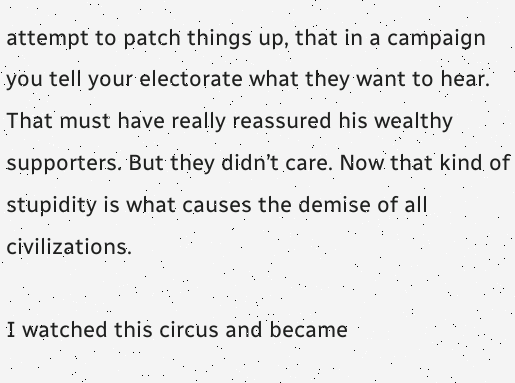attempt to patch things up, that in a campaign you tell your electorate what they want to hear. That must have really reassured his wealthy supporters. But they didn’t care. Now that kind of stupidity is what causes the demise of all civilizations.

I watched this circus and became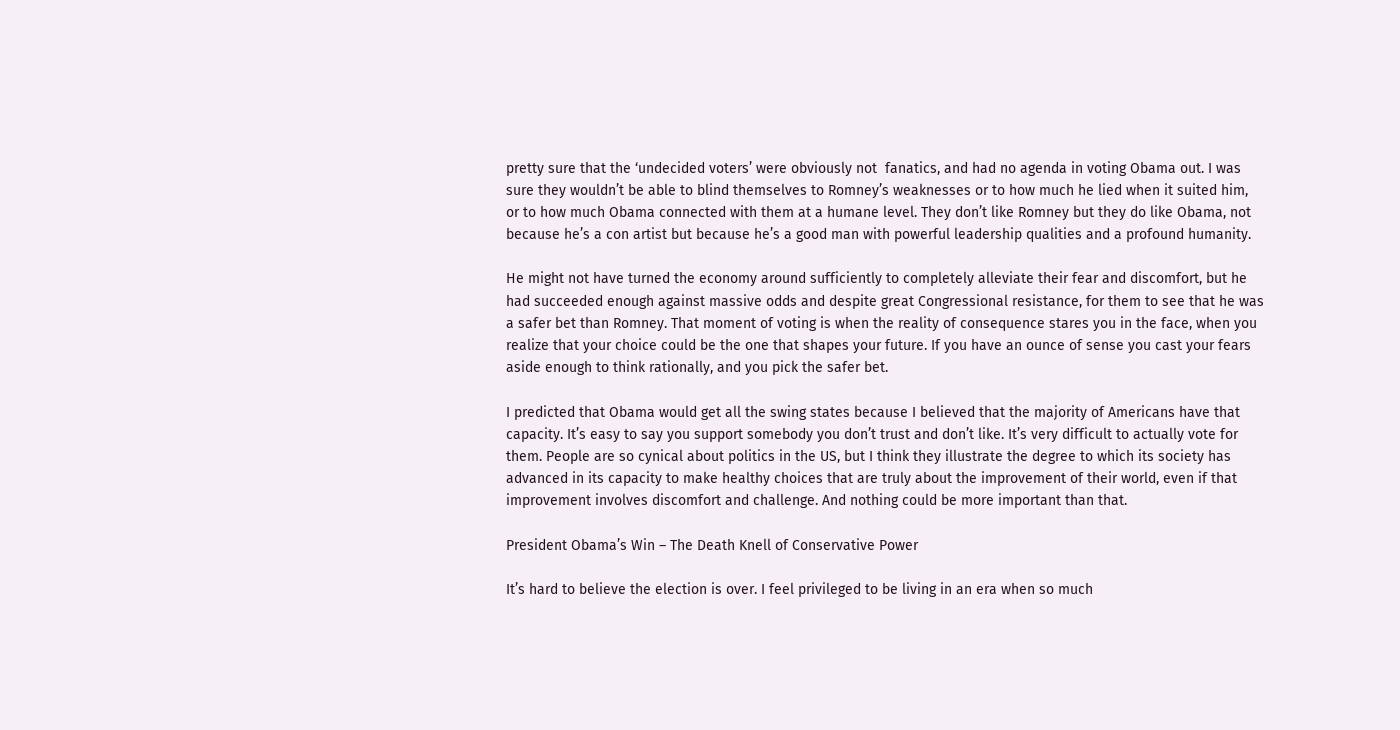pretty sure that the ‘undecided voters’ were obviously not  fanatics, and had no agenda in voting Obama out. I was sure they wouldn’t be able to blind themselves to Romney’s weaknesses or to how much he lied when it suited him, or to how much Obama connected with them at a humane level. They don’t like Romney but they do like Obama, not because he’s a con artist but because he’s a good man with powerful leadership qualities and a profound humanity.

He might not have turned the economy around sufficiently to completely alleviate their fear and discomfort, but he had succeeded enough against massive odds and despite great Congressional resistance, for them to see that he was a safer bet than Romney. That moment of voting is when the reality of consequence stares you in the face, when you realize that your choice could be the one that shapes your future. If you have an ounce of sense you cast your fears aside enough to think rationally, and you pick the safer bet.

I predicted that Obama would get all the swing states because I believed that the majority of Americans have that capacity. It’s easy to say you support somebody you don’t trust and don’t like. It’s very difficult to actually vote for them. People are so cynical about politics in the US, but I think they illustrate the degree to which its society has advanced in its capacity to make healthy choices that are truly about the improvement of their world, even if that improvement involves discomfort and challenge. And nothing could be more important than that.

President Obama’s Win – The Death Knell of Conservative Power

It’s hard to believe the election is over. I feel privileged to be living in an era when so much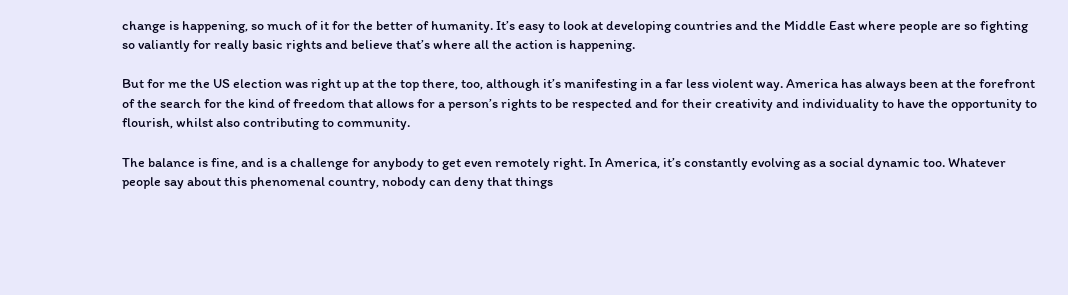change is happening, so much of it for the better of humanity. It’s easy to look at developing countries and the Middle East where people are so fighting so valiantly for really basic rights and believe that’s where all the action is happening.

But for me the US election was right up at the top there, too, although it’s manifesting in a far less violent way. America has always been at the forefront of the search for the kind of freedom that allows for a person’s rights to be respected and for their creativity and individuality to have the opportunity to flourish, whilst also contributing to community.

The balance is fine, and is a challenge for anybody to get even remotely right. In America, it’s constantly evolving as a social dynamic too. Whatever people say about this phenomenal country, nobody can deny that things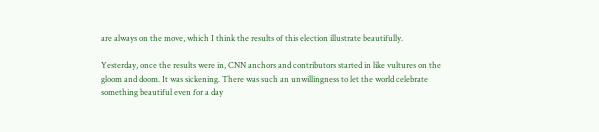are always on the move, which I think the results of this election illustrate beautifully.

Yesterday, once the results were in, CNN anchors and contributors started in like vultures on the gloom and doom. It was sickening. There was such an unwillingness to let the world celebrate something beautiful even for a day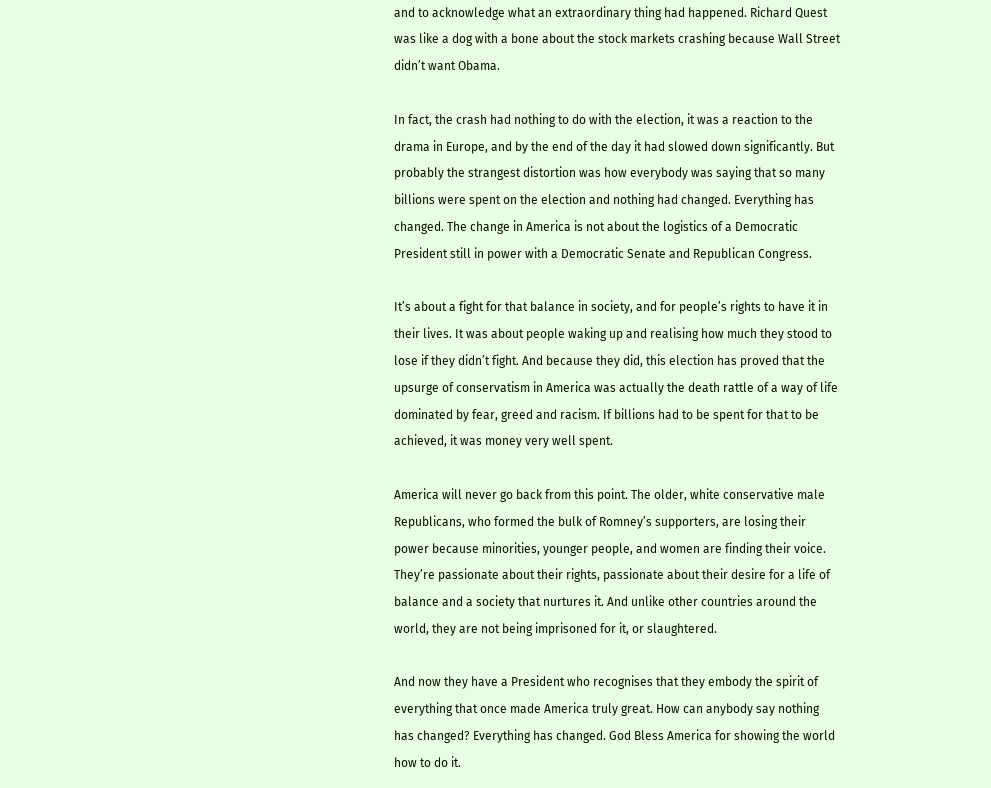and to acknowledge what an extraordinary thing had happened. Richard Quest was like a dog with a bone about the stock markets crashing because Wall Street didn’t want Obama.

In fact, the crash had nothing to do with the election, it was a reaction to the drama in Europe, and by the end of the day it had slowed down significantly. But probably the strangest distortion was how everybody was saying that so many billions were spent on the election and nothing had changed. Everything has changed. The change in America is not about the logistics of a Democratic President still in power with a Democratic Senate and Republican Congress.

It’s about a fight for that balance in society, and for people’s rights to have it in their lives. It was about people waking up and realising how much they stood to lose if they didn’t fight. And because they did, this election has proved that the upsurge of conservatism in America was actually the death rattle of a way of life dominated by fear, greed and racism. If billions had to be spent for that to be achieved, it was money very well spent.

America will never go back from this point. The older, white conservative male Republicans, who formed the bulk of Romney’s supporters, are losing their power because minorities, younger people, and women are finding their voice. They’re passionate about their rights, passionate about their desire for a life of balance and a society that nurtures it. And unlike other countries around the world, they are not being imprisoned for it, or slaughtered.

And now they have a President who recognises that they embody the spirit of everything that once made America truly great. How can anybody say nothing has changed? Everything has changed. God Bless America for showing the world how to do it.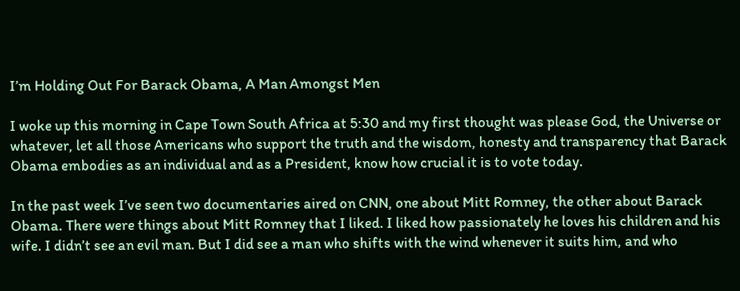I’m Holding Out For Barack Obama, A Man Amongst Men

I woke up this morning in Cape Town South Africa at 5:30 and my first thought was please God, the Universe or whatever, let all those Americans who support the truth and the wisdom, honesty and transparency that Barack Obama embodies as an individual and as a President, know how crucial it is to vote today.

In the past week I’ve seen two documentaries aired on CNN, one about Mitt Romney, the other about Barack Obama. There were things about Mitt Romney that I liked. I liked how passionately he loves his children and his wife. I didn’t see an evil man. But I did see a man who shifts with the wind whenever it suits him, and who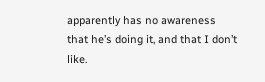apparently has no awareness that he’s doing it, and that I don’t like.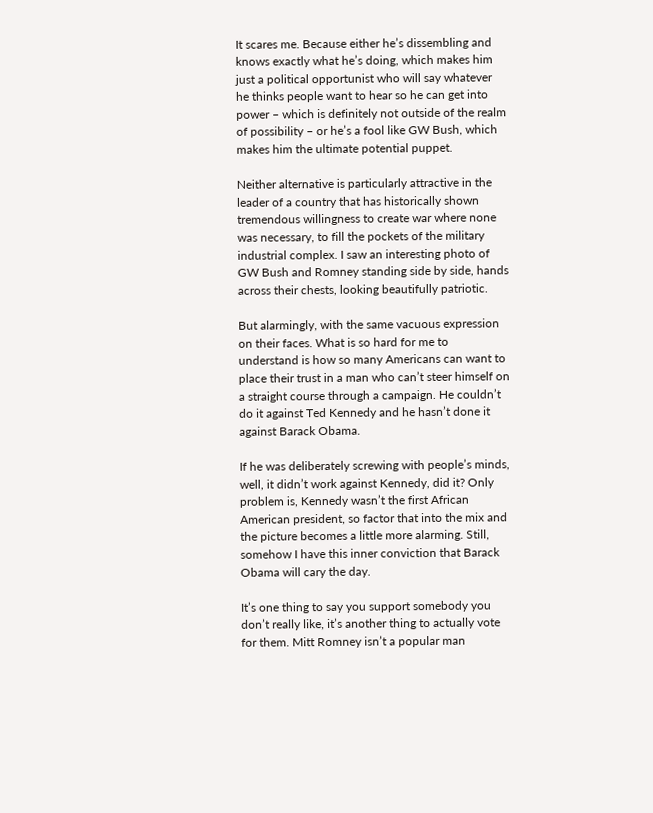It scares me. Because either he’s dissembling and knows exactly what he’s doing, which makes him just a political opportunist who will say whatever he thinks people want to hear so he can get into power – which is definitely not outside of the realm of possibility – or he’s a fool like GW Bush, which makes him the ultimate potential puppet.

Neither alternative is particularly attractive in the leader of a country that has historically shown tremendous willingness to create war where none was necessary, to fill the pockets of the military industrial complex. I saw an interesting photo of GW Bush and Romney standing side by side, hands across their chests, looking beautifully patriotic.

But alarmingly, with the same vacuous expression on their faces. What is so hard for me to understand is how so many Americans can want to place their trust in a man who can’t steer himself on a straight course through a campaign. He couldn’t do it against Ted Kennedy and he hasn’t done it against Barack Obama.

If he was deliberately screwing with people’s minds, well, it didn’t work against Kennedy, did it? Only problem is, Kennedy wasn’t the first African American president, so factor that into the mix and the picture becomes a little more alarming. Still, somehow I have this inner conviction that Barack Obama will cary the day.

It’s one thing to say you support somebody you don’t really like, it’s another thing to actually vote for them. Mitt Romney isn’t a popular man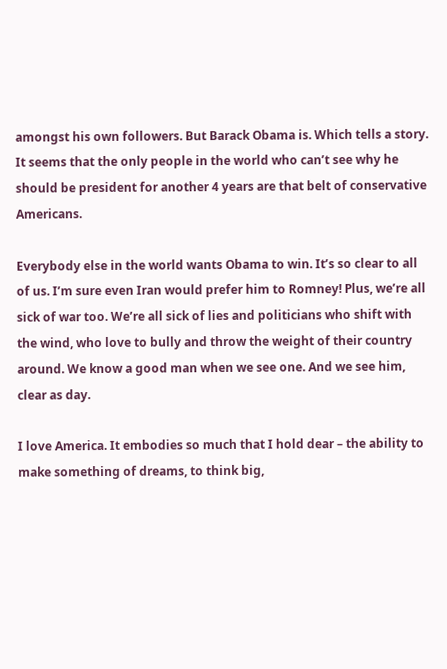amongst his own followers. But Barack Obama is. Which tells a story. It seems that the only people in the world who can’t see why he should be president for another 4 years are that belt of conservative Americans.

Everybody else in the world wants Obama to win. It’s so clear to all of us. I’m sure even Iran would prefer him to Romney! Plus, we’re all sick of war too. We’re all sick of lies and politicians who shift with the wind, who love to bully and throw the weight of their country around. We know a good man when we see one. And we see him, clear as day.

I love America. It embodies so much that I hold dear – the ability to make something of dreams, to think big,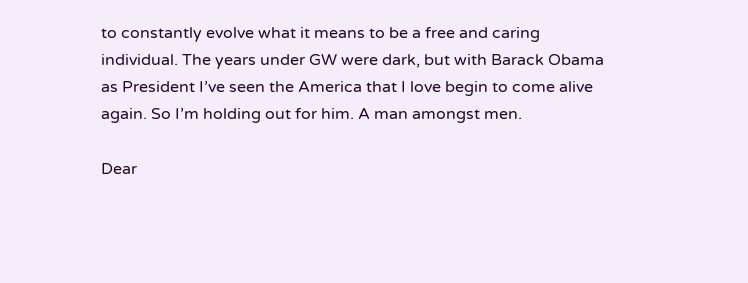to constantly evolve what it means to be a free and caring individual. The years under GW were dark, but with Barack Obama as President I’ve seen the America that I love begin to come alive again. So I’m holding out for him. A man amongst men.

Dear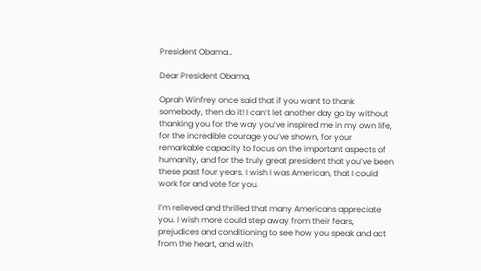President Obama…

Dear President Obama,

Oprah Winfrey once said that if you want to thank somebody, then do it! I can’t let another day go by without thanking you for the way you’ve inspired me in my own life, for the incredible courage you’ve shown, for your remarkable capacity to focus on the important aspects of humanity, and for the truly great president that you’ve been these past four years. I wish I was American, that I could work for and vote for you.

I’m relieved and thrilled that many Americans appreciate you. I wish more could step away from their fears, prejudices and conditioning to see how you speak and act from the heart, and with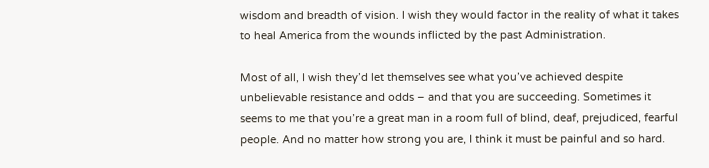wisdom and breadth of vision. I wish they would factor in the reality of what it takes to heal America from the wounds inflicted by the past Administration.

Most of all, I wish they’d let themselves see what you’ve achieved despite unbelievable resistance and odds – and that you are succeeding. Sometimes it seems to me that you’re a great man in a room full of blind, deaf, prejudiced, fearful people. And no matter how strong you are, I think it must be painful and so hard.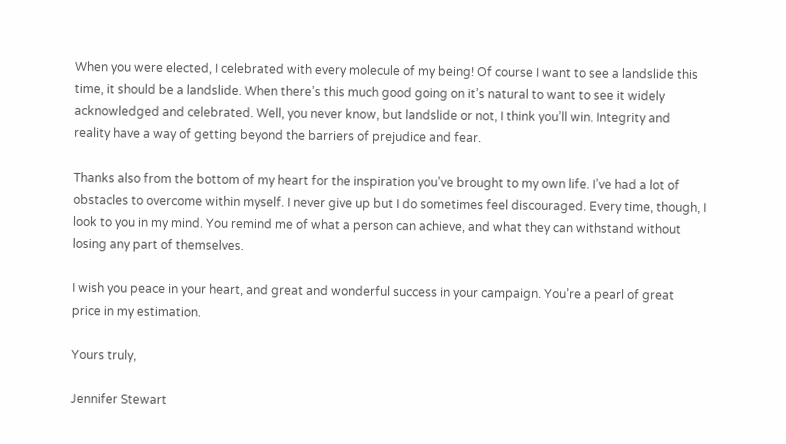When you were elected, I celebrated with every molecule of my being! Of course I want to see a landslide this time, it should be a landslide. When there’s this much good going on it’s natural to want to see it widely acknowledged and celebrated. Well, you never know, but landslide or not, I think you’ll win. Integrity and reality have a way of getting beyond the barriers of prejudice and fear.

Thanks also from the bottom of my heart for the inspiration you’ve brought to my own life. I’ve had a lot of obstacles to overcome within myself. I never give up but I do sometimes feel discouraged. Every time, though, I look to you in my mind. You remind me of what a person can achieve, and what they can withstand without losing any part of themselves.

I wish you peace in your heart, and great and wonderful success in your campaign. You’re a pearl of great price in my estimation.

Yours truly,

Jennifer Stewart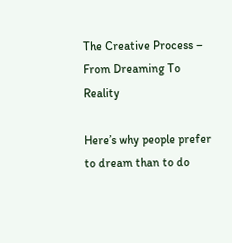The Creative Process – From Dreaming To Reality

Here’s why people prefer to dream than to do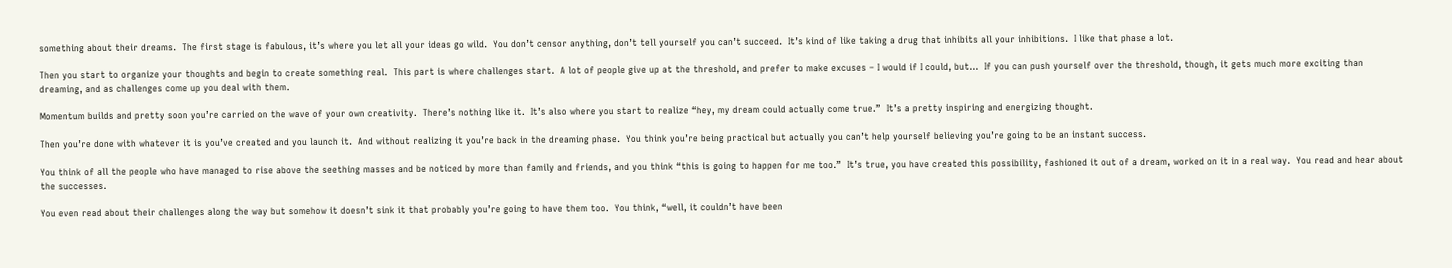something about their dreams.  The first stage is fabulous, it’s where you let all your ideas go wild.  You don’t censor anything, don’t tell yourself you can’t succeed.  It’s kind of like taking a drug that inhibits all your inhibitions.  I like that phase a lot.

Then you start to organize your thoughts and begin to create something real.  This part is where challenges start.  A lot of people give up at the threshold, and prefer to make excuses – I would if I could, but…  If you can push yourself over the threshold, though, it gets much more exciting than dreaming, and as challenges come up you deal with them.

Momentum builds and pretty soon you’re carried on the wave of your own creativity.  There’s nothing like it.  It’s also where you start to realize “hey, my dream could actually come true.”  It’s a pretty inspiring and energizing thought.

Then you’re done with whatever it is you’ve created and you launch it.  And without realizing it you’re back in the dreaming phase.  You think you’re being practical but actually you can’t help yourself believing you’re going to be an instant success.

You think of all the people who have managed to rise above the seething masses and be noticed by more than family and friends, and you think “this is going to happen for me too.”  It’s true, you have created this possibility, fashioned it out of a dream, worked on it in a real way.  You read and hear about the successes.

You even read about their challenges along the way but somehow it doesn’t sink it that probably you’re going to have them too.  You think, “well, it couldn’t have been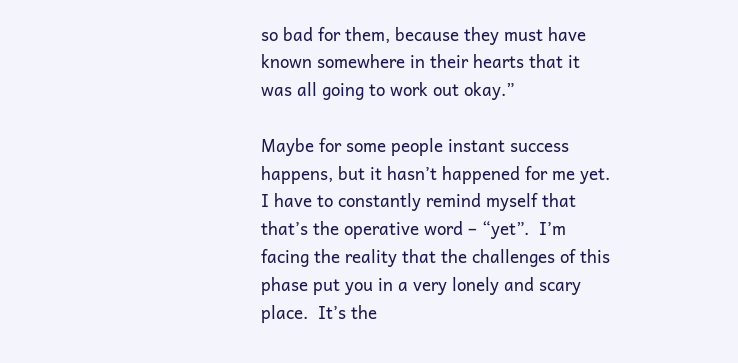so bad for them, because they must have known somewhere in their hearts that it was all going to work out okay.”

Maybe for some people instant success happens, but it hasn’t happened for me yet.  I have to constantly remind myself that that’s the operative word – “yet”.  I’m facing the reality that the challenges of this phase put you in a very lonely and scary place.  It’s the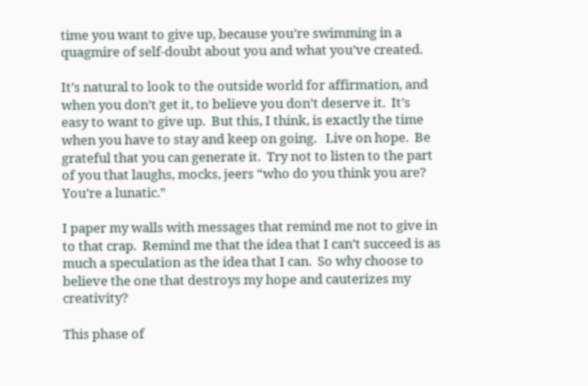time you want to give up, because you’re swimming in a quagmire of self-doubt about you and what you’ve created.

It’s natural to look to the outside world for affirmation, and when you don’t get it, to believe you don’t deserve it.  It’s easy to want to give up.  But this, I think, is exactly the time when you have to stay and keep on going.   Live on hope.  Be grateful that you can generate it.  Try not to listen to the part of you that laughs, mocks, jeers “who do you think you are?  You’re a lunatic.”

I paper my walls with messages that remind me not to give in to that crap.  Remind me that the idea that I can’t succeed is as much a speculation as the idea that I can.  So why choose to believe the one that destroys my hope and cauterizes my creativity?

This phase of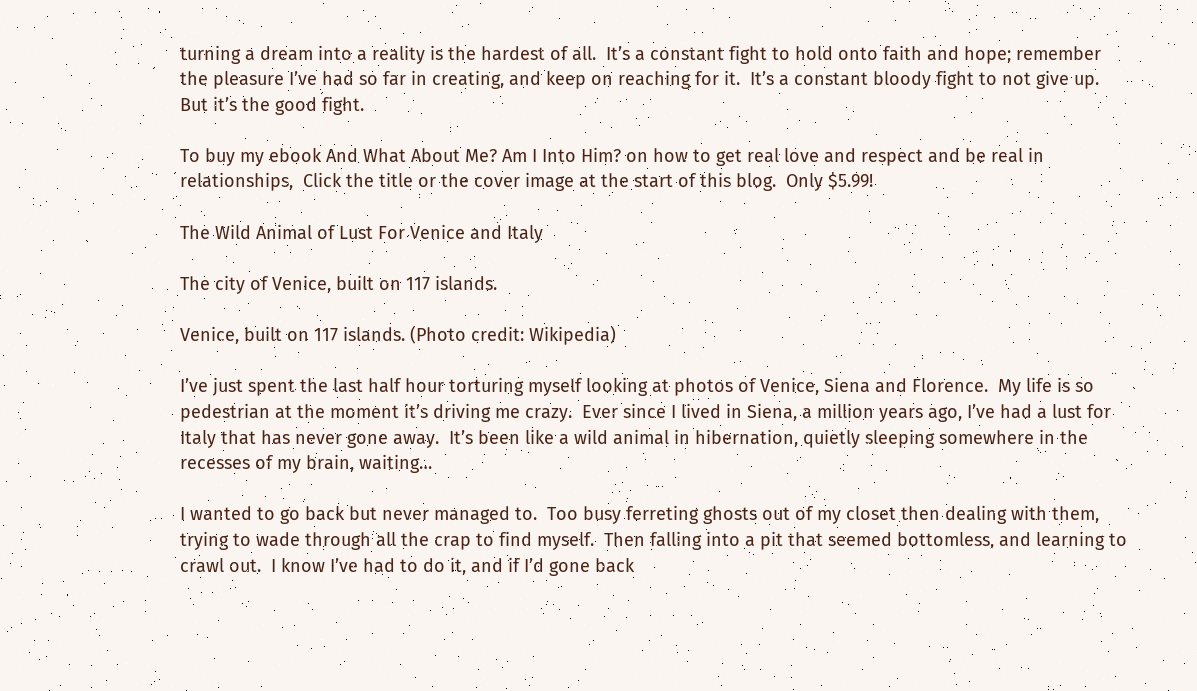turning a dream into a reality is the hardest of all.  It’s a constant fight to hold onto faith and hope; remember the pleasure I’ve had so far in creating, and keep on reaching for it.  It’s a constant bloody fight to not give up.  But it’s the good fight.

To buy my ebook And What About Me? Am I Into Him? on how to get real love and respect and be real in relationships,  Click the title or the cover image at the start of this blog.  Only $5.99!

The Wild Animal of Lust For Venice and Italy

The city of Venice, built on 117 islands.

Venice, built on 117 islands. (Photo credit: Wikipedia)

I’ve just spent the last half hour torturing myself looking at photos of Venice, Siena and Florence.  My life is so pedestrian at the moment it’s driving me crazy.  Ever since I lived in Siena, a million years ago, I’ve had a lust for Italy that has never gone away.  It’s been like a wild animal in hibernation, quietly sleeping somewhere in the recesses of my brain, waiting…

I wanted to go back but never managed to.  Too busy ferreting ghosts out of my closet then dealing with them, trying to wade through all the crap to find myself.  Then falling into a pit that seemed bottomless, and learning to crawl out.  I know I’ve had to do it, and if I’d gone back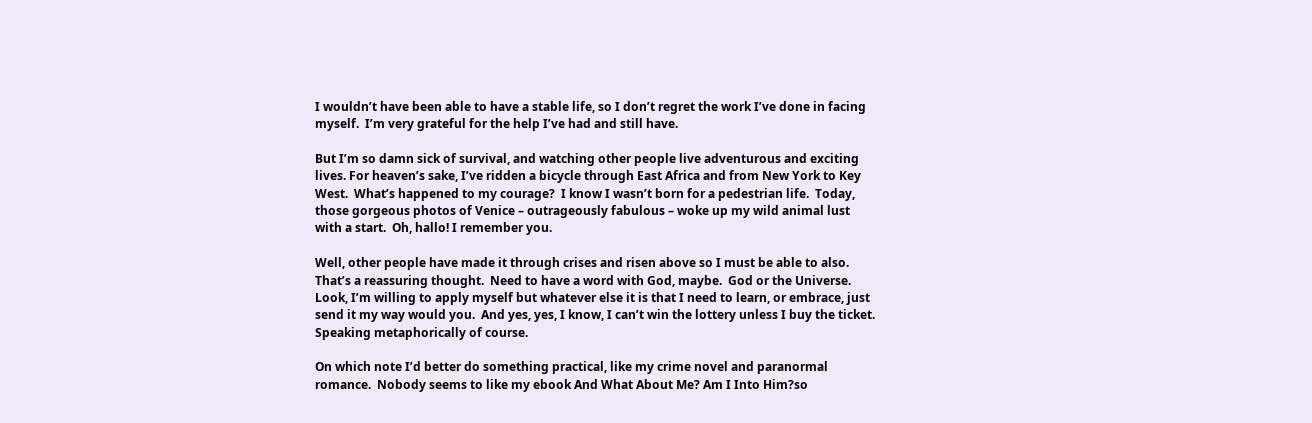I wouldn’t have been able to have a stable life, so I don’t regret the work I’ve done in facing myself.  I’m very grateful for the help I’ve had and still have.

But I’m so damn sick of survival, and watching other people live adventurous and exciting lives. For heaven’s sake, I’ve ridden a bicycle through East Africa and from New York to Key West.  What’s happened to my courage?  I know I wasn’t born for a pedestrian life.  Today, those gorgeous photos of Venice – outrageously fabulous – woke up my wild animal lust with a start.  Oh, hallo! I remember you.

Well, other people have made it through crises and risen above so I must be able to also.  That’s a reassuring thought.  Need to have a word with God, maybe.  God or the Universe.  Look, I’m willing to apply myself but whatever else it is that I need to learn, or embrace, just send it my way would you.  And yes, yes, I know, I can’t win the lottery unless I buy the ticket.  Speaking metaphorically of course.

On which note I’d better do something practical, like my crime novel and paranormal romance.  Nobody seems to like my ebook And What About Me? Am I Into Him?so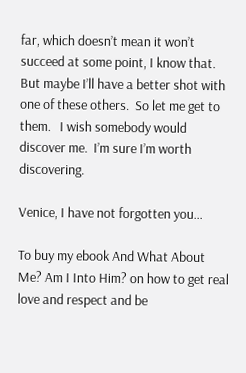far, which doesn’t mean it won’t succeed at some point, I know that.  But maybe I’ll have a better shot with one of these others.  So let me get to them.   I wish somebody would discover me.  I’m sure I’m worth discovering.

Venice, I have not forgotten you…

To buy my ebook And What About Me? Am I Into Him? on how to get real love and respect and be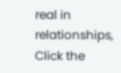real in relationships,  Click the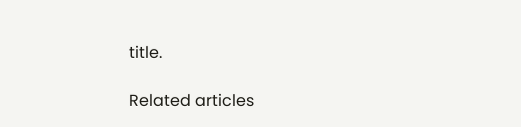title.

Related articles